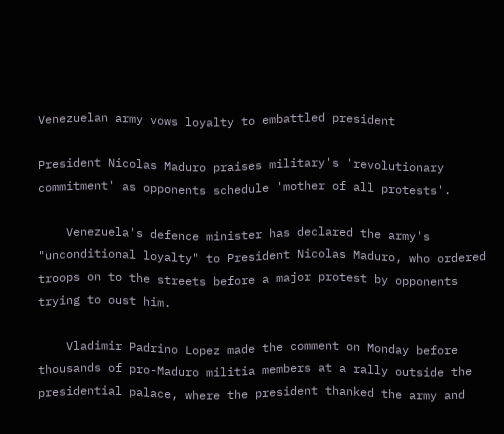Venezuelan army vows loyalty to embattled president

President Nicolas Maduro praises military's 'revolutionary commitment' as opponents schedule 'mother of all protests'.

    Venezuela's defence minister has declared the army's "unconditional loyalty" to President Nicolas Maduro, who ordered troops on to the streets before a major protest by opponents trying to oust him.

    Vladimir Padrino Lopez made the comment on Monday before thousands of pro-Maduro militia members at a rally outside the presidential palace, where the president thanked the army and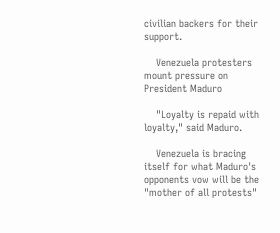civilian backers for their support.

    Venezuela protesters mount pressure on President Maduro

    "Loyalty is repaid with loyalty," said Maduro.

    Venezuela is bracing itself for what Maduro's opponents vow will be the "mother of all protests"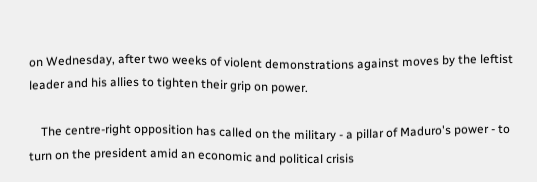on Wednesday, after two weeks of violent demonstrations against moves by the leftist leader and his allies to tighten their grip on power.

    The centre-right opposition has called on the military - a pillar of Maduro's power - to turn on the president amid an economic and political crisis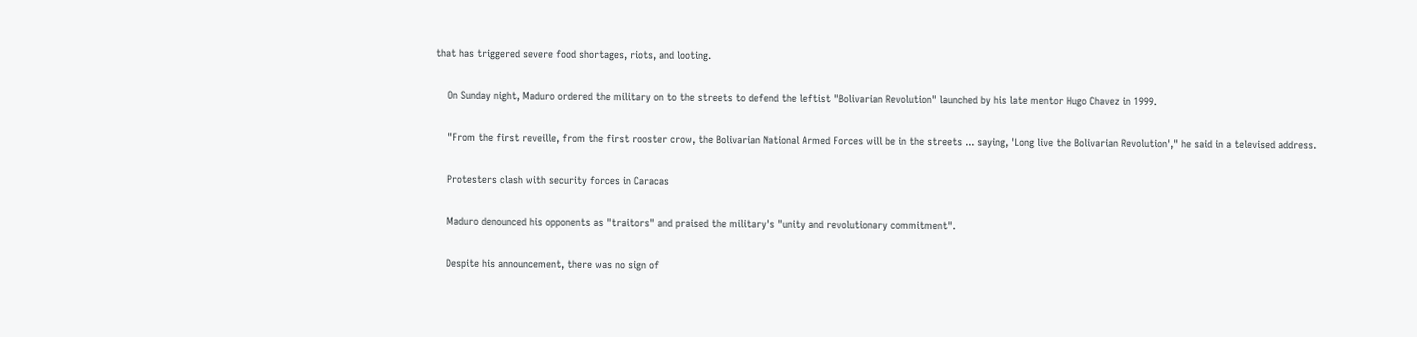that has triggered severe food shortages, riots, and looting.

    On Sunday night, Maduro ordered the military on to the streets to defend the leftist "Bolivarian Revolution" launched by his late mentor Hugo Chavez in 1999.

    "From the first reveille, from the first rooster crow, the Bolivarian National Armed Forces will be in the streets ... saying, 'Long live the Bolivarian Revolution'," he said in a televised address.

    Protesters clash with security forces in Caracas

    Maduro denounced his opponents as "traitors" and praised the military's "unity and revolutionary commitment".

    Despite his announcement, there was no sign of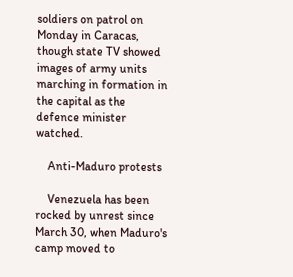soldiers on patrol on Monday in Caracas, though state TV showed images of army units marching in formation in the capital as the defence minister watched.

    Anti-Maduro protests

    Venezuela has been rocked by unrest since March 30, when Maduro's camp moved to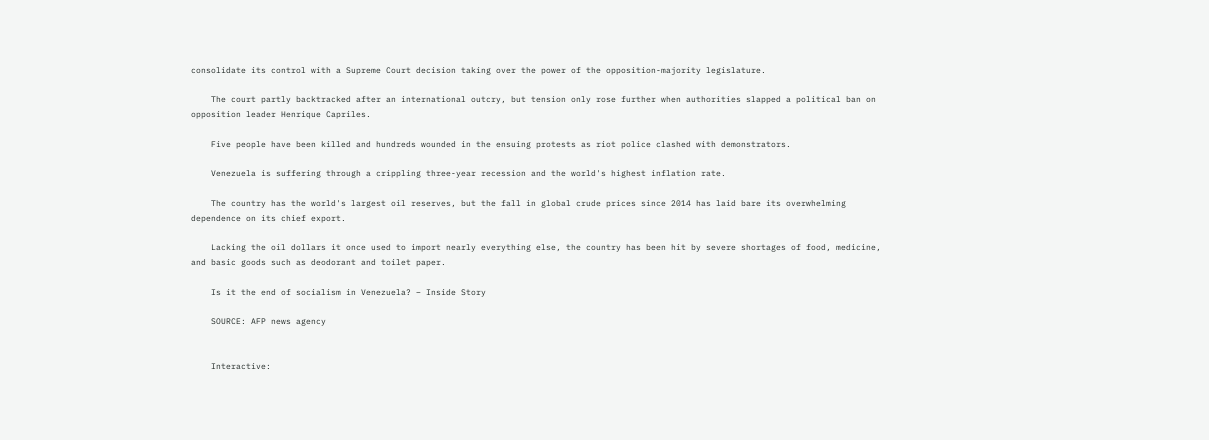consolidate its control with a Supreme Court decision taking over the power of the opposition-majority legislature.

    The court partly backtracked after an international outcry, but tension only rose further when authorities slapped a political ban on opposition leader Henrique Capriles.

    Five people have been killed and hundreds wounded in the ensuing protests as riot police clashed with demonstrators.

    Venezuela is suffering through a crippling three-year recession and the world's highest inflation rate.

    The country has the world's largest oil reserves, but the fall in global crude prices since 2014 has laid bare its overwhelming dependence on its chief export.

    Lacking the oil dollars it once used to import nearly everything else, the country has been hit by severe shortages of food, medicine, and basic goods such as deodorant and toilet paper.

    Is it the end of socialism in Venezuela? – Inside Story

    SOURCE: AFP news agency


    Interactive: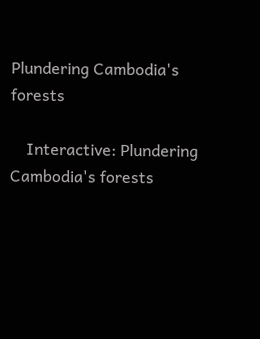Plundering Cambodia's forests

    Interactive: Plundering Cambodia's forests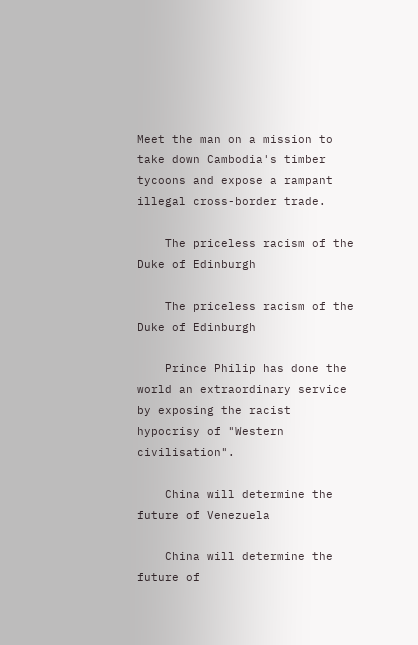Meet the man on a mission to take down Cambodia's timber tycoons and expose a rampant illegal cross-border trade.

    The priceless racism of the Duke of Edinburgh

    The priceless racism of the Duke of Edinburgh

    Prince Philip has done the world an extraordinary service by exposing the racist hypocrisy of "Western civilisation".

    China will determine the future of Venezuela

    China will determine the future of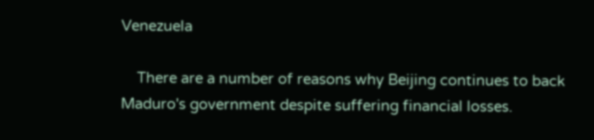Venezuela

    There are a number of reasons why Beijing continues to back Maduro's government despite suffering financial losses.